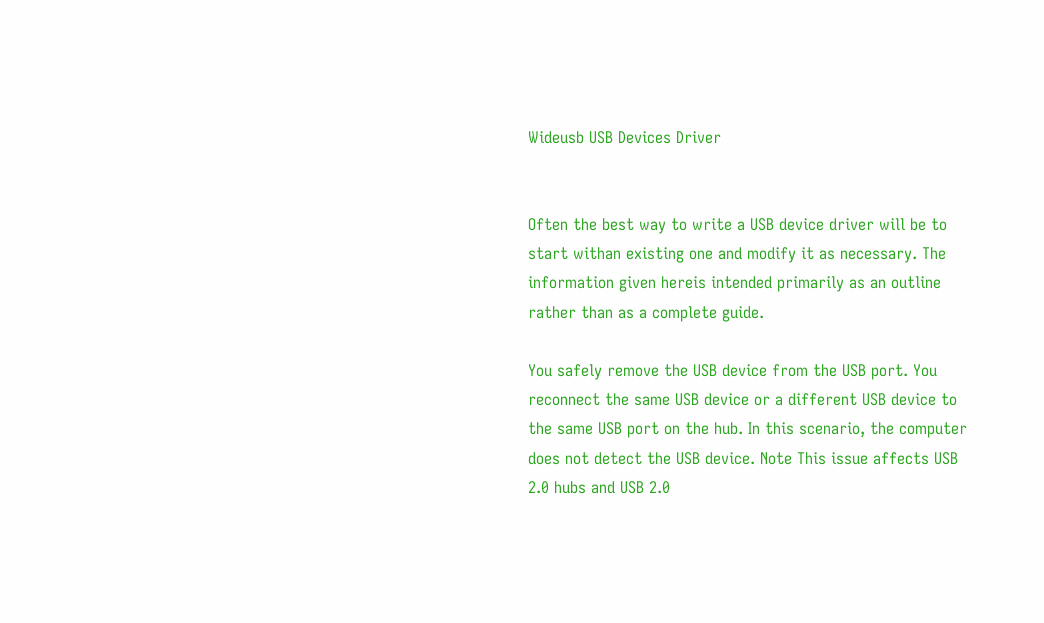Wideusb USB Devices Driver


Often the best way to write a USB device driver will be to start withan existing one and modify it as necessary. The information given hereis intended primarily as an outline rather than as a complete guide.

You safely remove the USB device from the USB port. You reconnect the same USB device or a different USB device to the same USB port on the hub. In this scenario, the computer does not detect the USB device. Note This issue affects USB 2.0 hubs and USB 2.0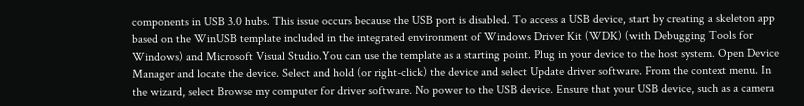components in USB 3.0 hubs. This issue occurs because the USB port is disabled. To access a USB device, start by creating a skeleton app based on the WinUSB template included in the integrated environment of Windows Driver Kit (WDK) (with Debugging Tools for Windows) and Microsoft Visual Studio.You can use the template as a starting point. Plug in your device to the host system. Open Device Manager and locate the device. Select and hold (or right-click) the device and select Update driver software. From the context menu. In the wizard, select Browse my computer for driver software. No power to the USB device. Ensure that your USB device, such as a camera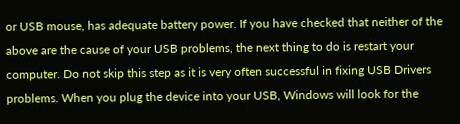or USB mouse, has adequate battery power. If you have checked that neither of the above are the cause of your USB problems, the next thing to do is restart your computer. Do not skip this step as it is very often successful in fixing USB Drivers problems. When you plug the device into your USB, Windows will look for the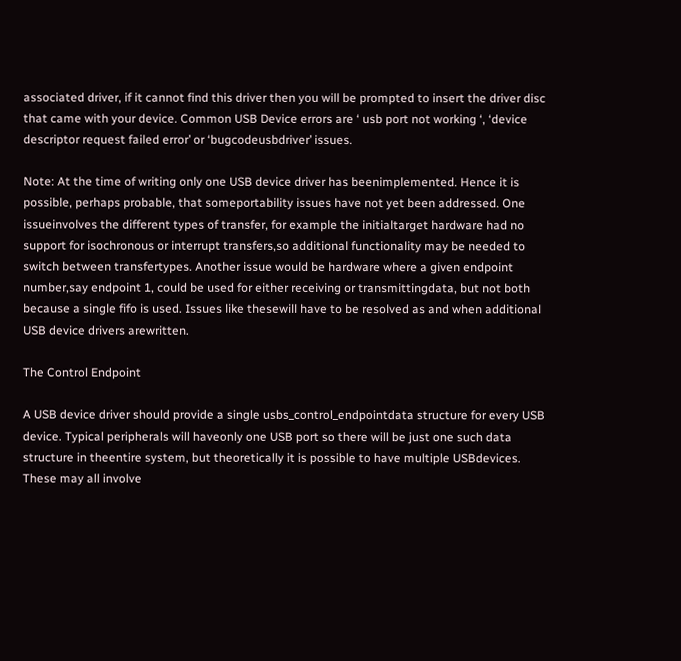associated driver, if it cannot find this driver then you will be prompted to insert the driver disc that came with your device. Common USB Device errors are ‘ usb port not working ‘, ‘device descriptor request failed error’ or ‘bugcodeusbdriver’ issues.

Note: At the time of writing only one USB device driver has beenimplemented. Hence it is possible, perhaps probable, that someportability issues have not yet been addressed. One issueinvolves the different types of transfer, for example the initialtarget hardware had no support for isochronous or interrupt transfers,so additional functionality may be needed to switch between transfertypes. Another issue would be hardware where a given endpoint number,say endpoint 1, could be used for either receiving or transmittingdata, but not both because a single fifo is used. Issues like thesewill have to be resolved as and when additional USB device drivers arewritten.

The Control Endpoint

A USB device driver should provide a single usbs_control_endpointdata structure for every USB device. Typical peripherals will haveonly one USB port so there will be just one such data structure in theentire system, but theoretically it is possible to have multiple USBdevices. These may all involve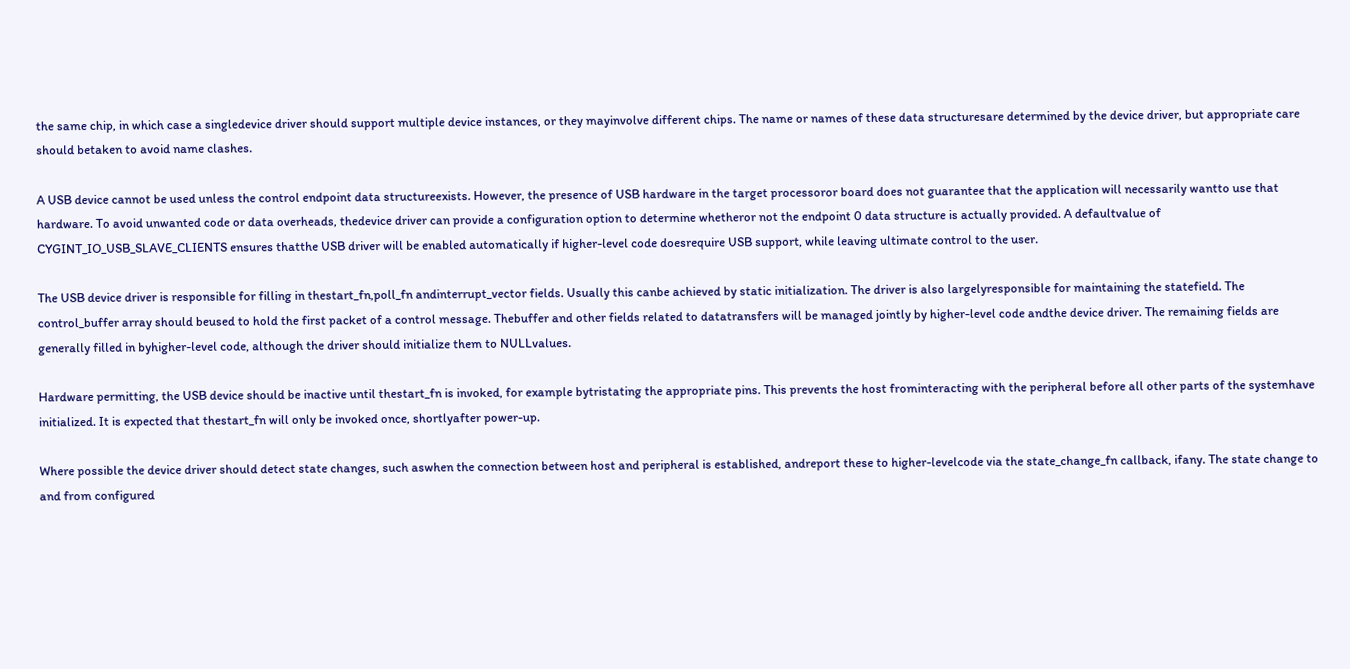the same chip, in which case a singledevice driver should support multiple device instances, or they mayinvolve different chips. The name or names of these data structuresare determined by the device driver, but appropriate care should betaken to avoid name clashes.

A USB device cannot be used unless the control endpoint data structureexists. However, the presence of USB hardware in the target processoror board does not guarantee that the application will necessarily wantto use that hardware. To avoid unwanted code or data overheads, thedevice driver can provide a configuration option to determine whetheror not the endpoint 0 data structure is actually provided. A defaultvalue of CYGINT_IO_USB_SLAVE_CLIENTS ensures thatthe USB driver will be enabled automatically if higher-level code doesrequire USB support, while leaving ultimate control to the user.

The USB device driver is responsible for filling in thestart_fn,poll_fn andinterrupt_vector fields. Usually this canbe achieved by static initialization. The driver is also largelyresponsible for maintaining the statefield. The control_buffer array should beused to hold the first packet of a control message. Thebuffer and other fields related to datatransfers will be managed jointly by higher-level code andthe device driver. The remaining fields are generally filled in byhigher-level code, although the driver should initialize them to NULLvalues.

Hardware permitting, the USB device should be inactive until thestart_fn is invoked, for example bytristating the appropriate pins. This prevents the host frominteracting with the peripheral before all other parts of the systemhave initialized. It is expected that thestart_fn will only be invoked once, shortlyafter power-up.

Where possible the device driver should detect state changes, such aswhen the connection between host and peripheral is established, andreport these to higher-levelcode via the state_change_fn callback, ifany. The state change to and from configured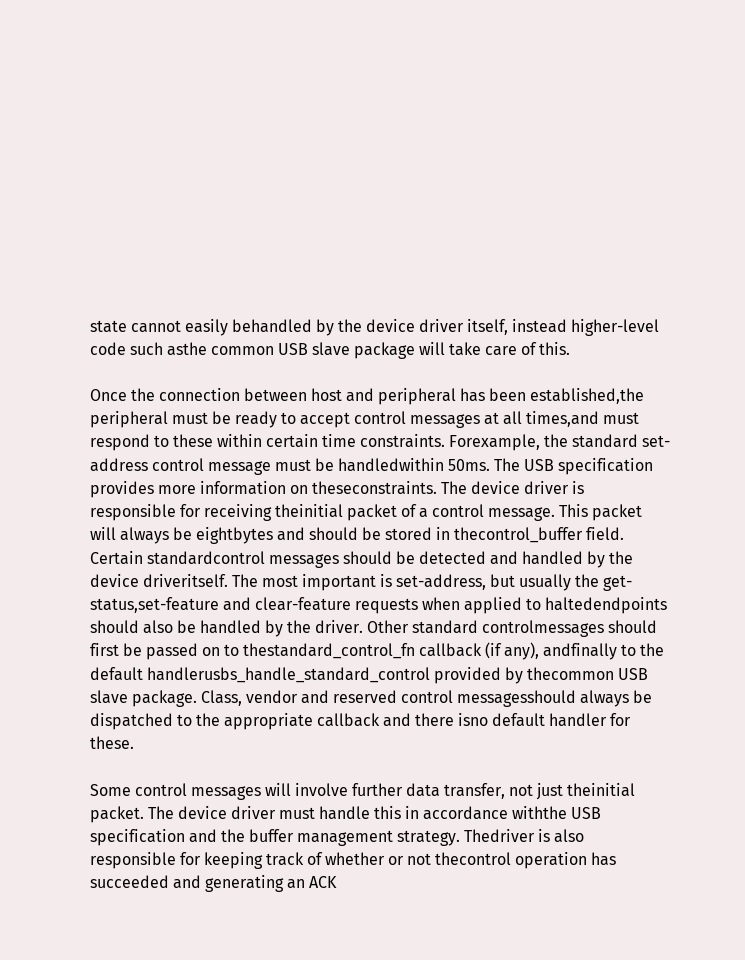state cannot easily behandled by the device driver itself, instead higher-level code such asthe common USB slave package will take care of this.

Once the connection between host and peripheral has been established,the peripheral must be ready to accept control messages at all times,and must respond to these within certain time constraints. Forexample, the standard set-address control message must be handledwithin 50ms. The USB specification provides more information on theseconstraints. The device driver is responsible for receiving theinitial packet of a control message. This packet will always be eightbytes and should be stored in thecontrol_buffer field. Certain standardcontrol messages should be detected and handled by the device driveritself. The most important is set-address, but usually the get-status,set-feature and clear-feature requests when applied to haltedendpoints should also be handled by the driver. Other standard controlmessages should first be passed on to thestandard_control_fn callback (if any), andfinally to the default handlerusbs_handle_standard_control provided by thecommon USB slave package. Class, vendor and reserved control messagesshould always be dispatched to the appropriate callback and there isno default handler for these.

Some control messages will involve further data transfer, not just theinitial packet. The device driver must handle this in accordance withthe USB specification and the buffer management strategy. Thedriver is also responsible for keeping track of whether or not thecontrol operation has succeeded and generating an ACK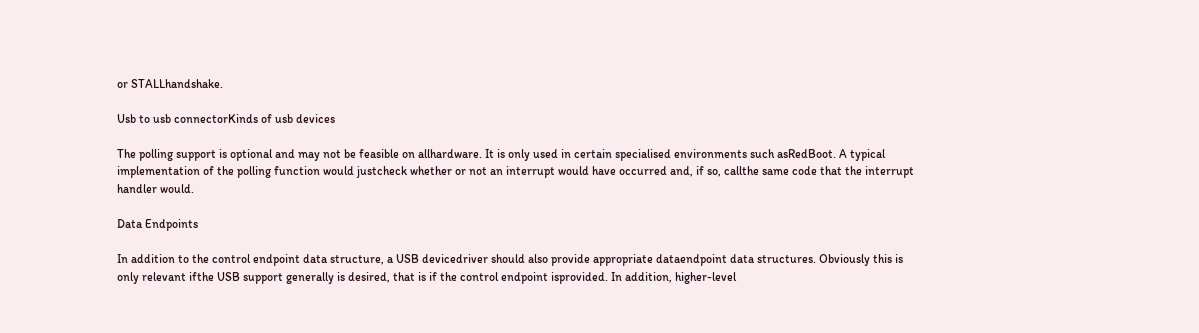or STALLhandshake.

Usb to usb connectorKinds of usb devices

The polling support is optional and may not be feasible on allhardware. It is only used in certain specialised environments such asRedBoot. A typical implementation of the polling function would justcheck whether or not an interrupt would have occurred and, if so, callthe same code that the interrupt handler would.

Data Endpoints

In addition to the control endpoint data structure, a USB devicedriver should also provide appropriate dataendpoint data structures. Obviously this is only relevant ifthe USB support generally is desired, that is if the control endpoint isprovided. In addition, higher-level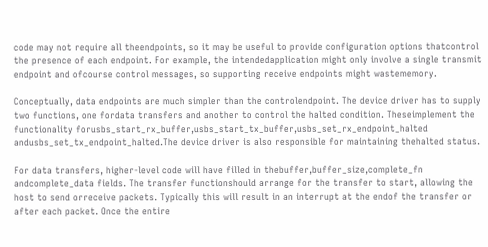code may not require all theendpoints, so it may be useful to provide configuration options thatcontrol the presence of each endpoint. For example, the intendedapplication might only involve a single transmit endpoint and ofcourse control messages, so supporting receive endpoints might wastememory.

Conceptually, data endpoints are much simpler than the controlendpoint. The device driver has to supply two functions, one fordata transfers and another to control the halted condition. Theseimplement the functionality forusbs_start_rx_buffer,usbs_start_tx_buffer,usbs_set_rx_endpoint_halted andusbs_set_tx_endpoint_halted.The device driver is also responsible for maintaining thehalted status.

For data transfers, higher-level code will have filled in thebuffer,buffer_size,complete_fn andcomplete_data fields. The transfer functionshould arrange for the transfer to start, allowing the host to send orreceive packets. Typically this will result in an interrupt at the endof the transfer or after each packet. Once the entire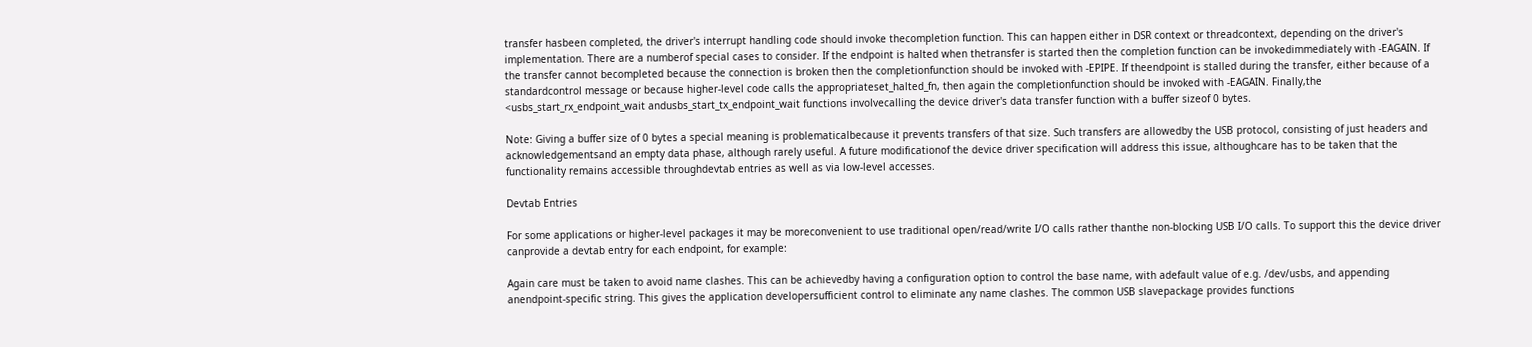transfer hasbeen completed, the driver's interrupt handling code should invoke thecompletion function. This can happen either in DSR context or threadcontext, depending on the driver's implementation. There are a numberof special cases to consider. If the endpoint is halted when thetransfer is started then the completion function can be invokedimmediately with -EAGAIN. If the transfer cannot becompleted because the connection is broken then the completionfunction should be invoked with -EPIPE. If theendpoint is stalled during the transfer, either because of a standardcontrol message or because higher-level code calls the appropriateset_halted_fn, then again the completionfunction should be invoked with -EAGAIN. Finally,the <usbs_start_rx_endpoint_wait andusbs_start_tx_endpoint_wait functions involvecalling the device driver's data transfer function with a buffer sizeof 0 bytes.

Note: Giving a buffer size of 0 bytes a special meaning is problematicalbecause it prevents transfers of that size. Such transfers are allowedby the USB protocol, consisting of just headers and acknowledgementsand an empty data phase, although rarely useful. A future modificationof the device driver specification will address this issue, althoughcare has to be taken that the functionality remains accessible throughdevtab entries as well as via low-level accesses.

Devtab Entries

For some applications or higher-level packages it may be moreconvenient to use traditional open/read/write I/O calls rather thanthe non-blocking USB I/O calls. To support this the device driver canprovide a devtab entry for each endpoint, for example:

Again care must be taken to avoid name clashes. This can be achievedby having a configuration option to control the base name, with adefault value of e.g. /dev/usbs, and appending anendpoint-specific string. This gives the application developersufficient control to eliminate any name clashes. The common USB slavepackage provides functions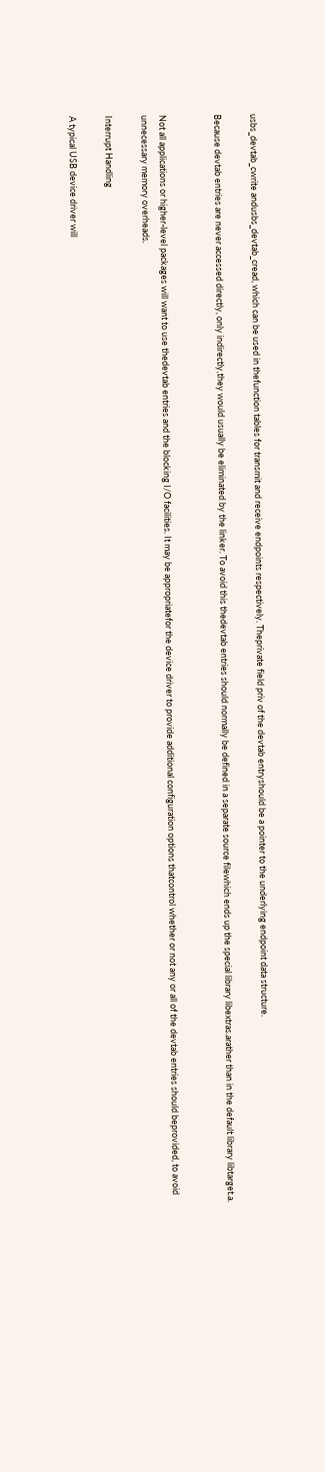usbs_devtab_cwrite andusbs_devtab_cread, which can be used in thefunction tables for transmit and receive endpoints respectively. Theprivate field priv of the devtab entryshould be a pointer to the underlying endpoint data structure.

Because devtab entries are never accessed directly, only indirectly,they would usually be eliminated by the linker. To avoid this thedevtab entries should normally be defined in a separate source filewhich ends up the special library libextras.arather than in the default library libtarget.a.


Not all applications or higher-level packages will want to use thedevtab entries and the blocking I/O facilities. It may be appropriatefor the device driver to provide additional configuration options thatcontrol whether or not any or all of the devtab entries should beprovided, to avoid unnecessary memory overheads.

Interrupt Handling

A typical USB device driver will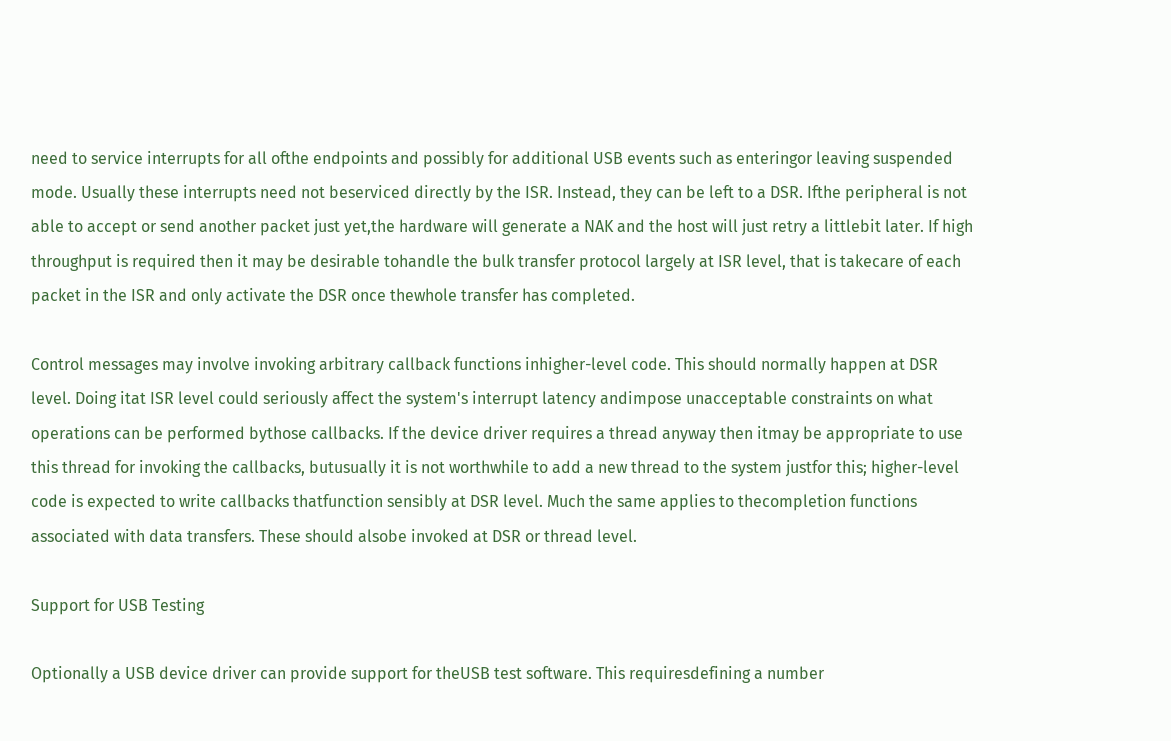need to service interrupts for all ofthe endpoints and possibly for additional USB events such as enteringor leaving suspended mode. Usually these interrupts need not beserviced directly by the ISR. Instead, they can be left to a DSR. Ifthe peripheral is not able to accept or send another packet just yet,the hardware will generate a NAK and the host will just retry a littlebit later. If high throughput is required then it may be desirable tohandle the bulk transfer protocol largely at ISR level, that is takecare of each packet in the ISR and only activate the DSR once thewhole transfer has completed.

Control messages may involve invoking arbitrary callback functions inhigher-level code. This should normally happen at DSR level. Doing itat ISR level could seriously affect the system's interrupt latency andimpose unacceptable constraints on what operations can be performed bythose callbacks. If the device driver requires a thread anyway then itmay be appropriate to use this thread for invoking the callbacks, butusually it is not worthwhile to add a new thread to the system justfor this; higher-level code is expected to write callbacks thatfunction sensibly at DSR level. Much the same applies to thecompletion functions associated with data transfers. These should alsobe invoked at DSR or thread level.

Support for USB Testing

Optionally a USB device driver can provide support for theUSB test software. This requiresdefining a number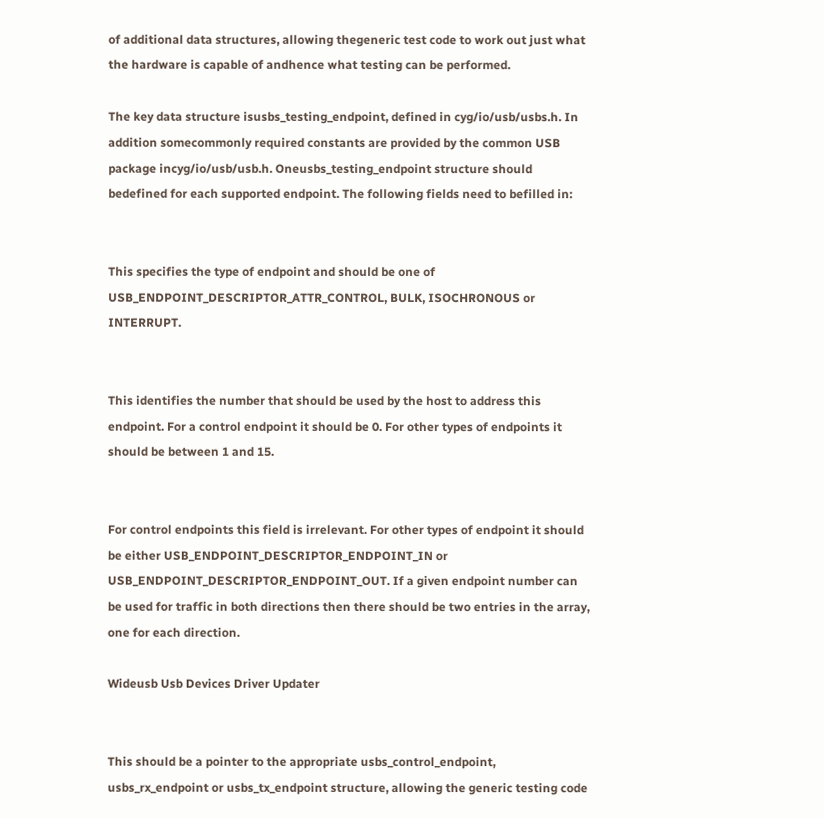of additional data structures, allowing thegeneric test code to work out just what the hardware is capable of andhence what testing can be performed.

The key data structure isusbs_testing_endpoint, defined in cyg/io/usb/usbs.h. In addition somecommonly required constants are provided by the common USB package incyg/io/usb/usb.h. Oneusbs_testing_endpoint structure should bedefined for each supported endpoint. The following fields need to befilled in:


This specifies the type of endpoint and should be one of USB_ENDPOINT_DESCRIPTOR_ATTR_CONTROL, BULK, ISOCHRONOUS or INTERRUPT.


This identifies the number that should be used by the host to address this endpoint. For a control endpoint it should be 0. For other types of endpoints it should be between 1 and 15.


For control endpoints this field is irrelevant. For other types of endpoint it should be either USB_ENDPOINT_DESCRIPTOR_ENDPOINT_IN or USB_ENDPOINT_DESCRIPTOR_ENDPOINT_OUT. If a given endpoint number can be used for traffic in both directions then there should be two entries in the array, one for each direction.

Wideusb Usb Devices Driver Updater


This should be a pointer to the appropriate usbs_control_endpoint, usbs_rx_endpoint or usbs_tx_endpoint structure, allowing the generic testing code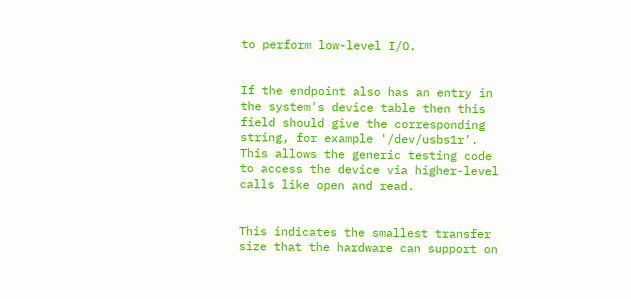to perform low-level I/O.


If the endpoint also has an entry in the system's device table then this field should give the corresponding string, for example '/dev/usbs1r'. This allows the generic testing code to access the device via higher-level calls like open and read.


This indicates the smallest transfer size that the hardware can support on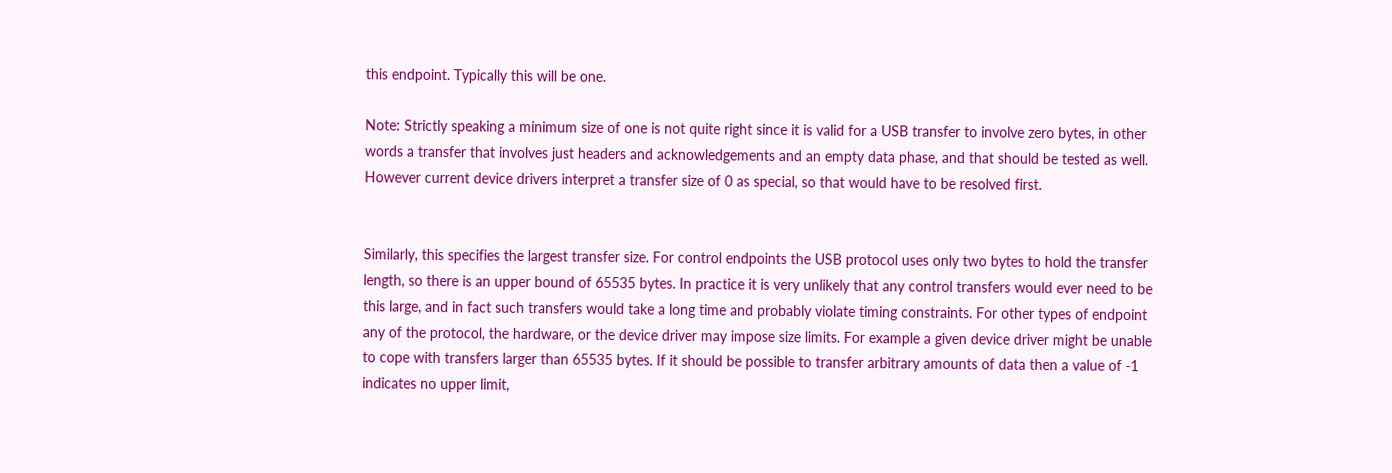this endpoint. Typically this will be one.

Note: Strictly speaking a minimum size of one is not quite right since it is valid for a USB transfer to involve zero bytes, in other words a transfer that involves just headers and acknowledgements and an empty data phase, and that should be tested as well. However current device drivers interpret a transfer size of 0 as special, so that would have to be resolved first.


Similarly, this specifies the largest transfer size. For control endpoints the USB protocol uses only two bytes to hold the transfer length, so there is an upper bound of 65535 bytes. In practice it is very unlikely that any control transfers would ever need to be this large, and in fact such transfers would take a long time and probably violate timing constraints. For other types of endpoint any of the protocol, the hardware, or the device driver may impose size limits. For example a given device driver might be unable to cope with transfers larger than 65535 bytes. If it should be possible to transfer arbitrary amounts of data then a value of -1 indicates no upper limit,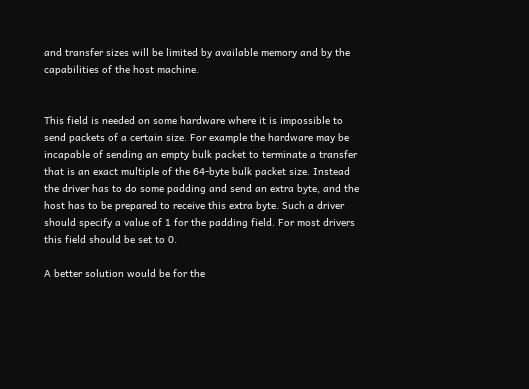and transfer sizes will be limited by available memory and by the capabilities of the host machine.


This field is needed on some hardware where it is impossible to send packets of a certain size. For example the hardware may be incapable of sending an empty bulk packet to terminate a transfer that is an exact multiple of the 64-byte bulk packet size. Instead the driver has to do some padding and send an extra byte, and the host has to be prepared to receive this extra byte. Such a driver should specify a value of 1 for the padding field. For most drivers this field should be set to 0.

A better solution would be for the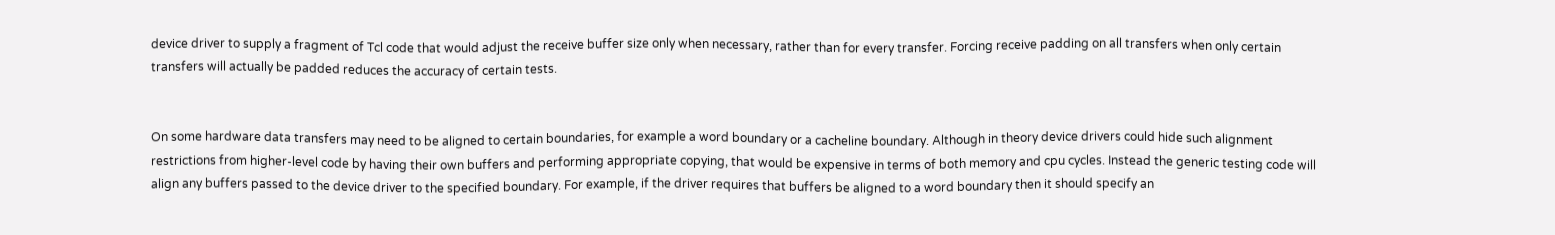device driver to supply a fragment of Tcl code that would adjust the receive buffer size only when necessary, rather than for every transfer. Forcing receive padding on all transfers when only certain transfers will actually be padded reduces the accuracy of certain tests.


On some hardware data transfers may need to be aligned to certain boundaries, for example a word boundary or a cacheline boundary. Although in theory device drivers could hide such alignment restrictions from higher-level code by having their own buffers and performing appropriate copying, that would be expensive in terms of both memory and cpu cycles. Instead the generic testing code will align any buffers passed to the device driver to the specified boundary. For example, if the driver requires that buffers be aligned to a word boundary then it should specify an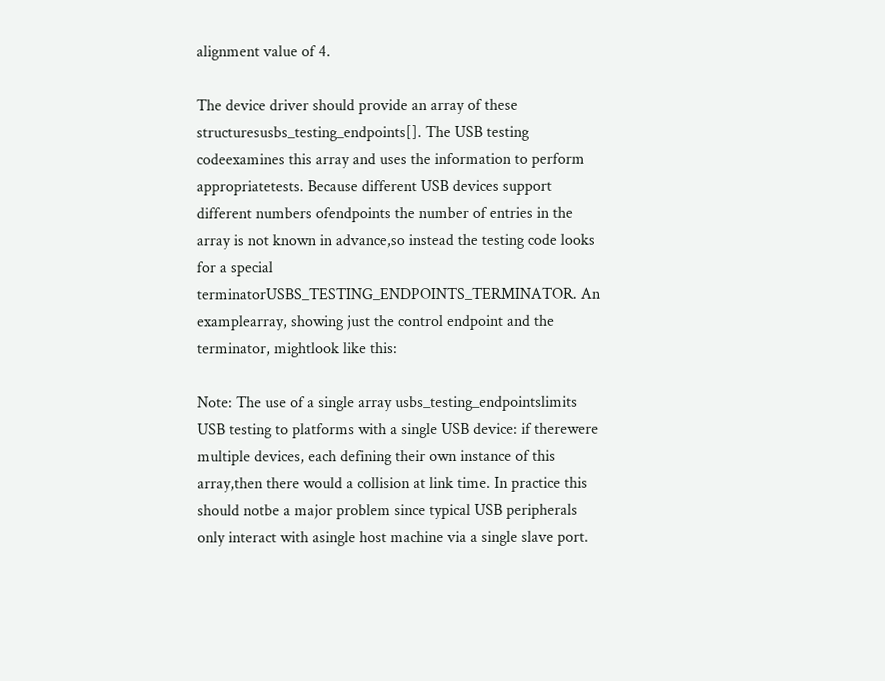alignment value of 4.

The device driver should provide an array of these structuresusbs_testing_endpoints[]. The USB testing codeexamines this array and uses the information to perform appropriatetests. Because different USB devices support different numbers ofendpoints the number of entries in the array is not known in advance,so instead the testing code looks for a special terminatorUSBS_TESTING_ENDPOINTS_TERMINATOR. An examplearray, showing just the control endpoint and the terminator, mightlook like this:

Note: The use of a single array usbs_testing_endpointslimits USB testing to platforms with a single USB device: if therewere multiple devices, each defining their own instance of this array,then there would a collision at link time. In practice this should notbe a major problem since typical USB peripherals only interact with asingle host machine via a single slave port.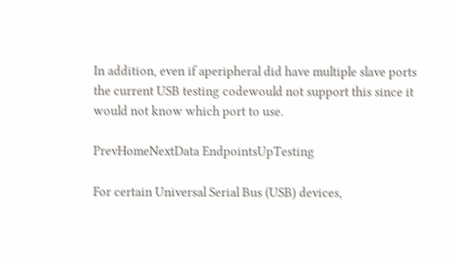In addition, even if aperipheral did have multiple slave ports the current USB testing codewould not support this since it would not know which port to use.

PrevHomeNextData EndpointsUpTesting

For certain Universal Serial Bus (USB) devices,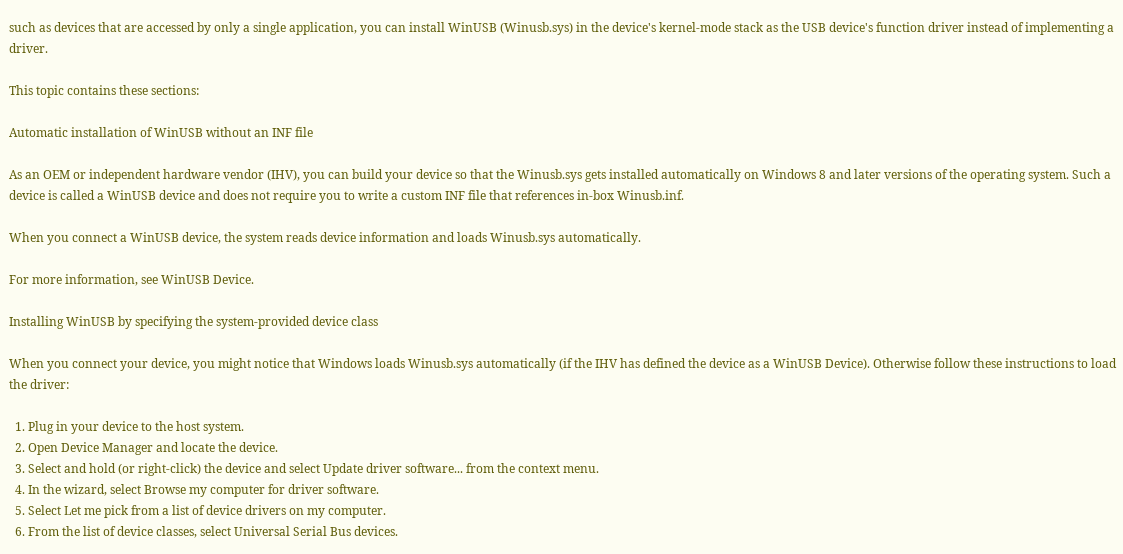such as devices that are accessed by only a single application, you can install WinUSB (Winusb.sys) in the device's kernel-mode stack as the USB device's function driver instead of implementing a driver.

This topic contains these sections:

Automatic installation of WinUSB without an INF file

As an OEM or independent hardware vendor (IHV), you can build your device so that the Winusb.sys gets installed automatically on Windows 8 and later versions of the operating system. Such a device is called a WinUSB device and does not require you to write a custom INF file that references in-box Winusb.inf.

When you connect a WinUSB device, the system reads device information and loads Winusb.sys automatically.

For more information, see WinUSB Device.

Installing WinUSB by specifying the system-provided device class

When you connect your device, you might notice that Windows loads Winusb.sys automatically (if the IHV has defined the device as a WinUSB Device). Otherwise follow these instructions to load the driver:

  1. Plug in your device to the host system.
  2. Open Device Manager and locate the device.
  3. Select and hold (or right-click) the device and select Update driver software... from the context menu.
  4. In the wizard, select Browse my computer for driver software.
  5. Select Let me pick from a list of device drivers on my computer.
  6. From the list of device classes, select Universal Serial Bus devices.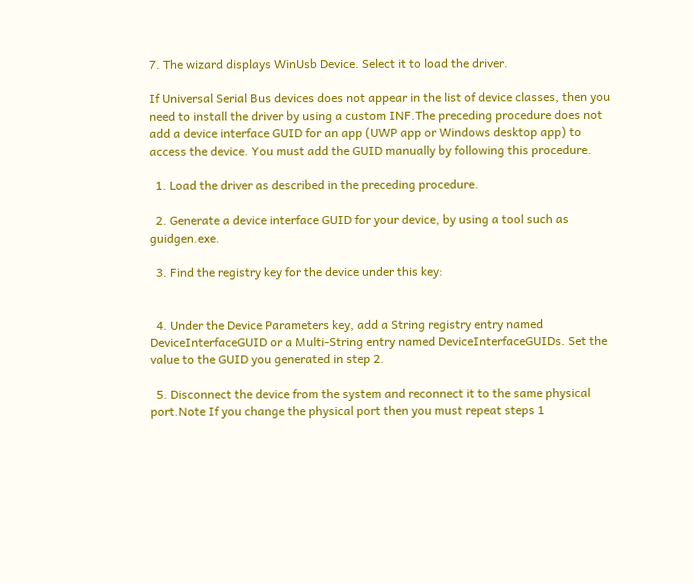7. The wizard displays WinUsb Device. Select it to load the driver.

If Universal Serial Bus devices does not appear in the list of device classes, then you need to install the driver by using a custom INF.The preceding procedure does not add a device interface GUID for an app (UWP app or Windows desktop app) to access the device. You must add the GUID manually by following this procedure.

  1. Load the driver as described in the preceding procedure.

  2. Generate a device interface GUID for your device, by using a tool such as guidgen.exe.

  3. Find the registry key for the device under this key:


  4. Under the Device Parameters key, add a String registry entry named DeviceInterfaceGUID or a Multi-String entry named DeviceInterfaceGUIDs. Set the value to the GUID you generated in step 2.

  5. Disconnect the device from the system and reconnect it to the same physical port.Note If you change the physical port then you must repeat steps 1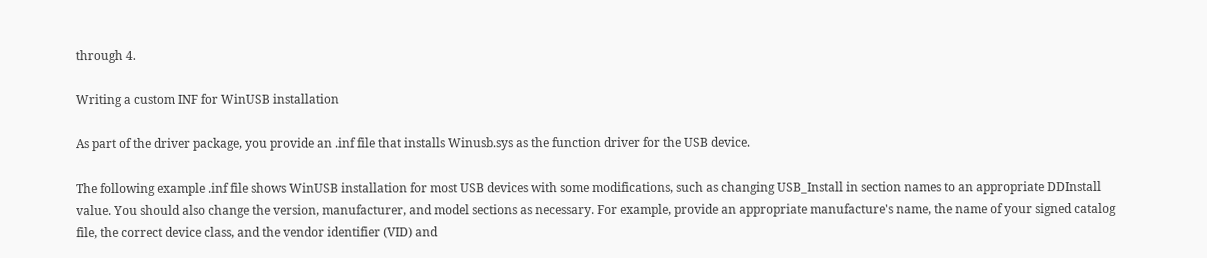through 4.

Writing a custom INF for WinUSB installation

As part of the driver package, you provide an .inf file that installs Winusb.sys as the function driver for the USB device.

The following example .inf file shows WinUSB installation for most USB devices with some modifications, such as changing USB_Install in section names to an appropriate DDInstall value. You should also change the version, manufacturer, and model sections as necessary. For example, provide an appropriate manufacture's name, the name of your signed catalog file, the correct device class, and the vendor identifier (VID) and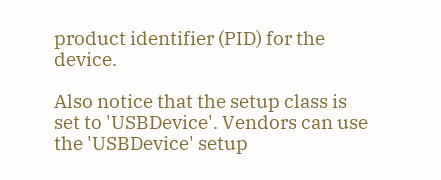product identifier (PID) for the device.

Also notice that the setup class is set to 'USBDevice'. Vendors can use the 'USBDevice' setup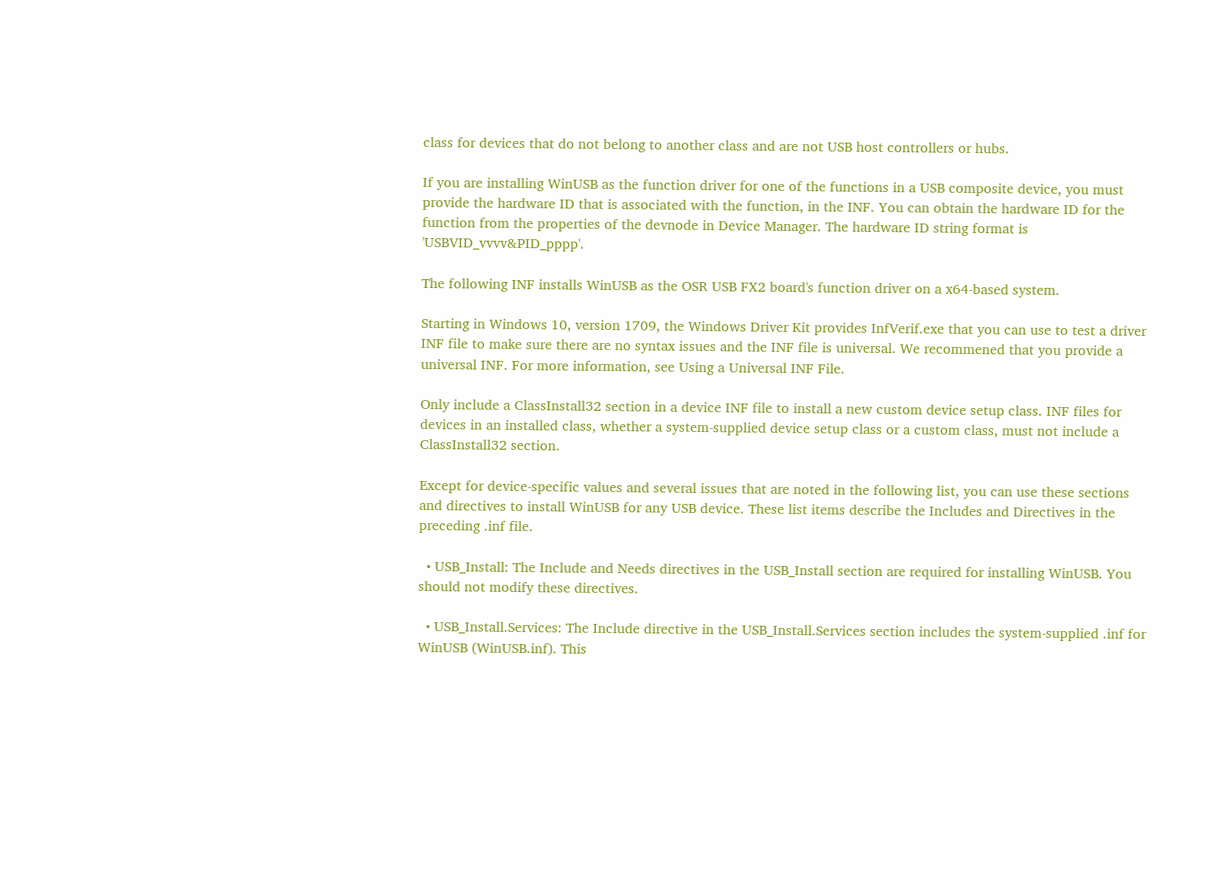class for devices that do not belong to another class and are not USB host controllers or hubs.

If you are installing WinUSB as the function driver for one of the functions in a USB composite device, you must provide the hardware ID that is associated with the function, in the INF. You can obtain the hardware ID for the function from the properties of the devnode in Device Manager. The hardware ID string format is 'USBVID_vvvv&PID_pppp'.

The following INF installs WinUSB as the OSR USB FX2 board's function driver on a x64-based system.

Starting in Windows 10, version 1709, the Windows Driver Kit provides InfVerif.exe that you can use to test a driver INF file to make sure there are no syntax issues and the INF file is universal. We recommened that you provide a universal INF. For more information, see Using a Universal INF File.

Only include a ClassInstall32 section in a device INF file to install a new custom device setup class. INF files for devices in an installed class, whether a system-supplied device setup class or a custom class, must not include a ClassInstall32 section.

Except for device-specific values and several issues that are noted in the following list, you can use these sections and directives to install WinUSB for any USB device. These list items describe the Includes and Directives in the preceding .inf file.

  • USB_Install: The Include and Needs directives in the USB_Install section are required for installing WinUSB. You should not modify these directives.

  • USB_Install.Services: The Include directive in the USB_Install.Services section includes the system-supplied .inf for WinUSB (WinUSB.inf). This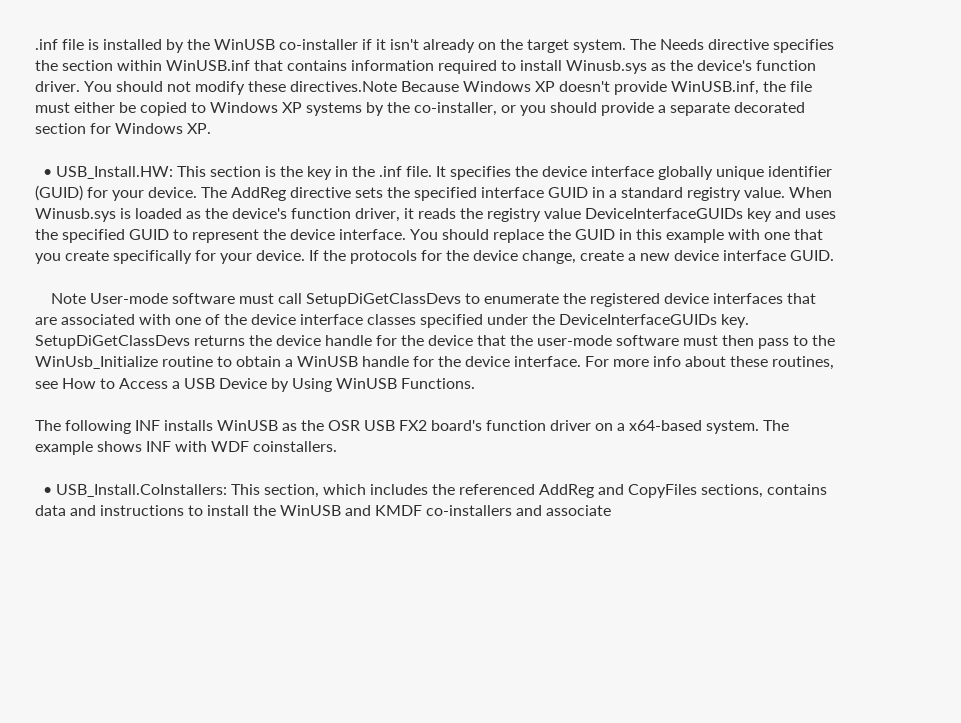.inf file is installed by the WinUSB co-installer if it isn't already on the target system. The Needs directive specifies the section within WinUSB.inf that contains information required to install Winusb.sys as the device's function driver. You should not modify these directives.Note Because Windows XP doesn't provide WinUSB.inf, the file must either be copied to Windows XP systems by the co-installer, or you should provide a separate decorated section for Windows XP.

  • USB_Install.HW: This section is the key in the .inf file. It specifies the device interface globally unique identifier (GUID) for your device. The AddReg directive sets the specified interface GUID in a standard registry value. When Winusb.sys is loaded as the device's function driver, it reads the registry value DeviceInterfaceGUIDs key and uses the specified GUID to represent the device interface. You should replace the GUID in this example with one that you create specifically for your device. If the protocols for the device change, create a new device interface GUID.

    Note User-mode software must call SetupDiGetClassDevs to enumerate the registered device interfaces that are associated with one of the device interface classes specified under the DeviceInterfaceGUIDs key. SetupDiGetClassDevs returns the device handle for the device that the user-mode software must then pass to the WinUsb_Initialize routine to obtain a WinUSB handle for the device interface. For more info about these routines, see How to Access a USB Device by Using WinUSB Functions.

The following INF installs WinUSB as the OSR USB FX2 board's function driver on a x64-based system. The example shows INF with WDF coinstallers.

  • USB_Install.CoInstallers: This section, which includes the referenced AddReg and CopyFiles sections, contains data and instructions to install the WinUSB and KMDF co-installers and associate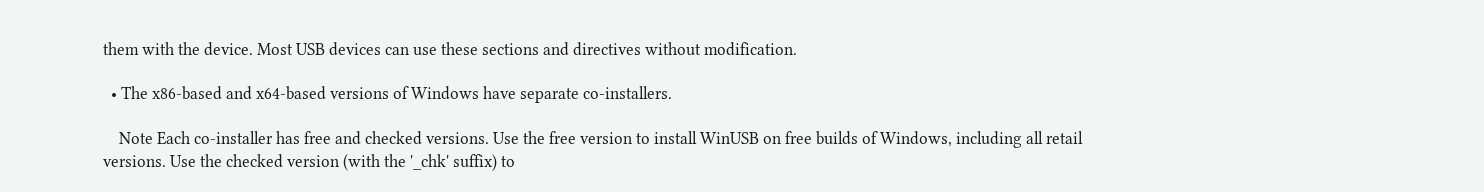them with the device. Most USB devices can use these sections and directives without modification.

  • The x86-based and x64-based versions of Windows have separate co-installers.

    Note Each co-installer has free and checked versions. Use the free version to install WinUSB on free builds of Windows, including all retail versions. Use the checked version (with the '_chk' suffix) to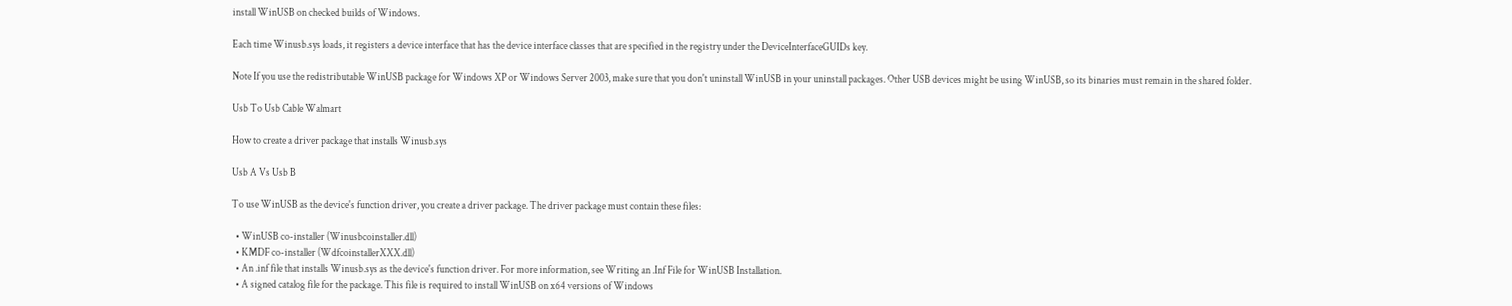install WinUSB on checked builds of Windows.

Each time Winusb.sys loads, it registers a device interface that has the device interface classes that are specified in the registry under the DeviceInterfaceGUIDs key.

Note If you use the redistributable WinUSB package for Windows XP or Windows Server 2003, make sure that you don't uninstall WinUSB in your uninstall packages. Other USB devices might be using WinUSB, so its binaries must remain in the shared folder.

Usb To Usb Cable Walmart

How to create a driver package that installs Winusb.sys

Usb A Vs Usb B

To use WinUSB as the device's function driver, you create a driver package. The driver package must contain these files:

  • WinUSB co-installer (Winusbcoinstaller.dll)
  • KMDF co-installer (WdfcoinstallerXXX.dll)
  • An .inf file that installs Winusb.sys as the device's function driver. For more information, see Writing an .Inf File for WinUSB Installation.
  • A signed catalog file for the package. This file is required to install WinUSB on x64 versions of Windows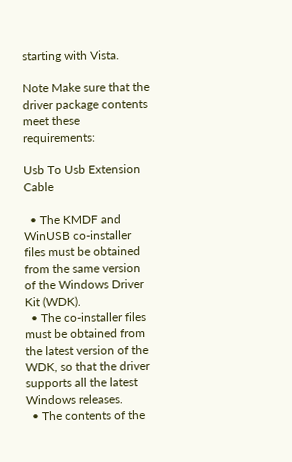starting with Vista.

Note Make sure that the driver package contents meet these requirements:

Usb To Usb Extension Cable

  • The KMDF and WinUSB co-installer files must be obtained from the same version of the Windows Driver Kit (WDK).
  • The co-installer files must be obtained from the latest version of the WDK, so that the driver supports all the latest Windows releases.
  • The contents of the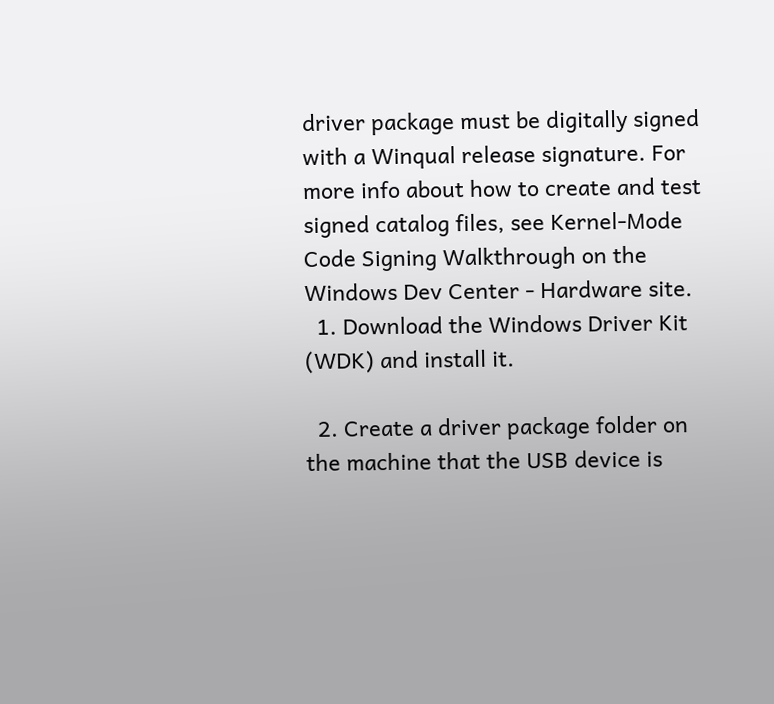driver package must be digitally signed with a Winqual release signature. For more info about how to create and test signed catalog files, see Kernel-Mode Code Signing Walkthrough on the Windows Dev Center - Hardware site.
  1. Download the Windows Driver Kit (WDK) and install it.

  2. Create a driver package folder on the machine that the USB device is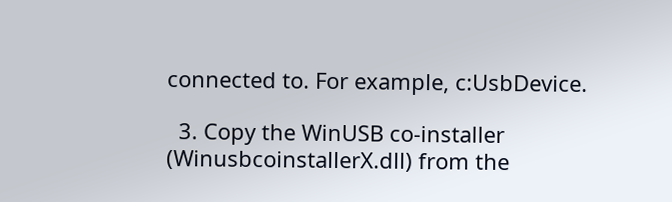connected to. For example, c:UsbDevice.

  3. Copy the WinUSB co-installer (WinusbcoinstallerX.dll) from the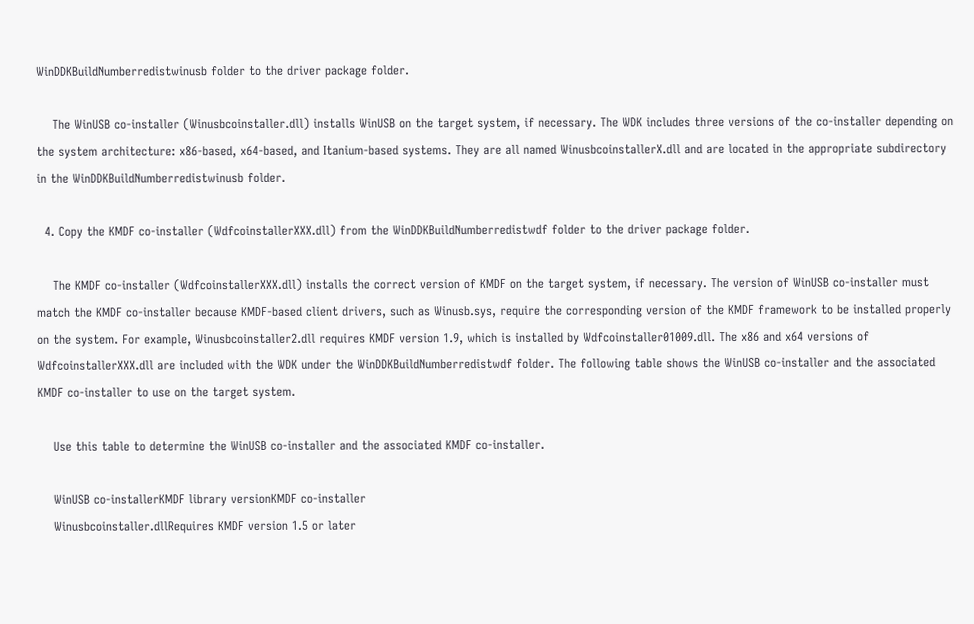WinDDKBuildNumberredistwinusb folder to the driver package folder.

    The WinUSB co-installer (Winusbcoinstaller.dll) installs WinUSB on the target system, if necessary. The WDK includes three versions of the co-installer depending on the system architecture: x86-based, x64-based, and Itanium-based systems. They are all named WinusbcoinstallerX.dll and are located in the appropriate subdirectory in the WinDDKBuildNumberredistwinusb folder.

  4. Copy the KMDF co-installer (WdfcoinstallerXXX.dll) from the WinDDKBuildNumberredistwdf folder to the driver package folder.

    The KMDF co-installer (WdfcoinstallerXXX.dll) installs the correct version of KMDF on the target system, if necessary. The version of WinUSB co-installer must match the KMDF co-installer because KMDF-based client drivers, such as Winusb.sys, require the corresponding version of the KMDF framework to be installed properly on the system. For example, Winusbcoinstaller2.dll requires KMDF version 1.9, which is installed by Wdfcoinstaller01009.dll. The x86 and x64 versions of WdfcoinstallerXXX.dll are included with the WDK under the WinDDKBuildNumberredistwdf folder. The following table shows the WinUSB co-installer and the associated KMDF co-installer to use on the target system.

    Use this table to determine the WinUSB co-installer and the associated KMDF co-installer.

    WinUSB co-installerKMDF library versionKMDF co-installer
    Winusbcoinstaller.dllRequires KMDF version 1.5 or later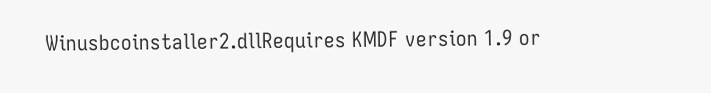Winusbcoinstaller2.dllRequires KMDF version 1.9 or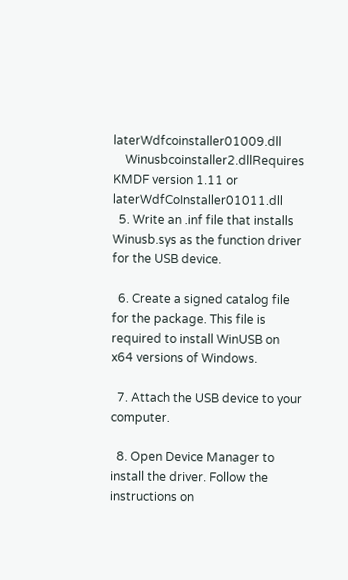laterWdfcoinstaller01009.dll
    Winusbcoinstaller2.dllRequires KMDF version 1.11 or laterWdfCoInstaller01011.dll
  5. Write an .inf file that installs Winusb.sys as the function driver for the USB device.

  6. Create a signed catalog file for the package. This file is required to install WinUSB on x64 versions of Windows.

  7. Attach the USB device to your computer.

  8. Open Device Manager to install the driver. Follow the instructions on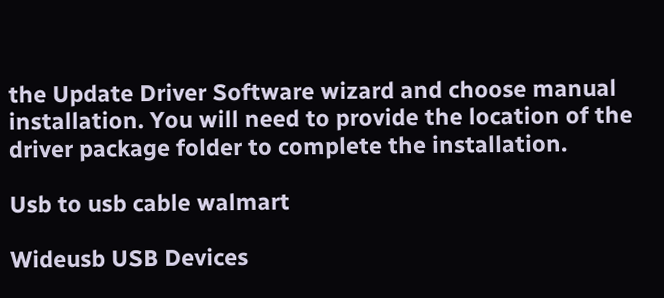the Update Driver Software wizard and choose manual installation. You will need to provide the location of the driver package folder to complete the installation.

Usb to usb cable walmart

Wideusb USB Devices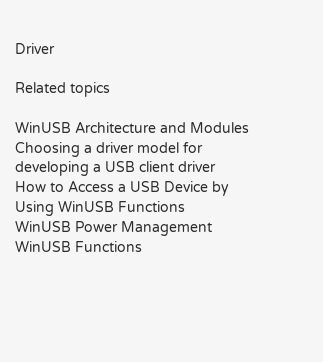Driver

Related topics

WinUSB Architecture and Modules
Choosing a driver model for developing a USB client driver
How to Access a USB Device by Using WinUSB Functions
WinUSB Power Management
WinUSB Functions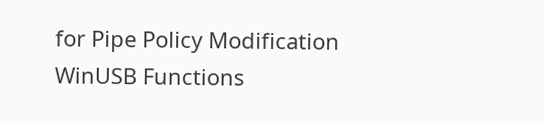for Pipe Policy Modification
WinUSB Functions